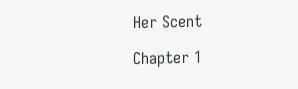Her Scent

Chapter 1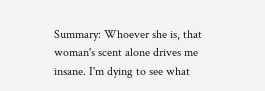Summary: Whoever she is, that woman's scent alone drives me insane. I'm dying to see what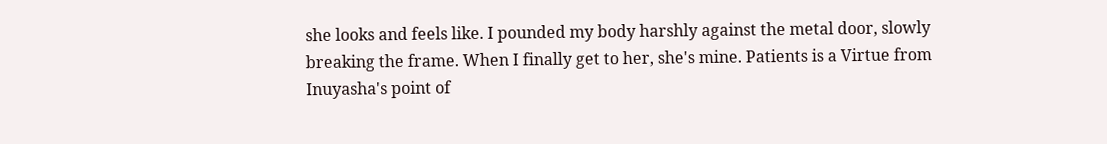she looks and feels like. I pounded my body harshly against the metal door, slowly breaking the frame. When I finally get to her, she's mine. Patients is a Virtue from Inuyasha's point of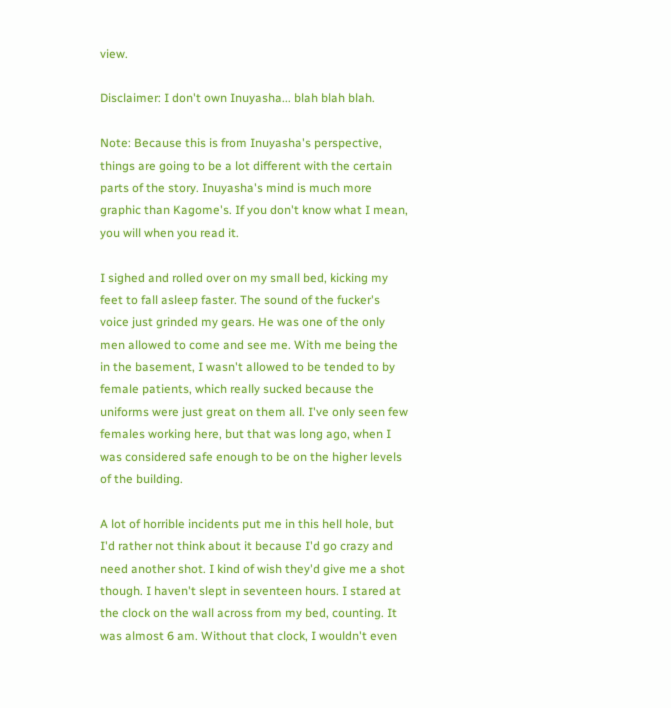view.

Disclaimer: I don't own Inuyasha... blah blah blah.

Note: Because this is from Inuyasha's perspective, things are going to be a lot different with the certain parts of the story. Inuyasha's mind is much more graphic than Kagome's. If you don't know what I mean, you will when you read it.

I sighed and rolled over on my small bed, kicking my feet to fall asleep faster. The sound of the fucker's voice just grinded my gears. He was one of the only men allowed to come and see me. With me being the in the basement, I wasn't allowed to be tended to by female patients, which really sucked because the uniforms were just great on them all. I've only seen few females working here, but that was long ago, when I was considered safe enough to be on the higher levels of the building.

A lot of horrible incidents put me in this hell hole, but I'd rather not think about it because I'd go crazy and need another shot. I kind of wish they'd give me a shot though. I haven't slept in seventeen hours. I stared at the clock on the wall across from my bed, counting. It was almost 6 am. Without that clock, I wouldn't even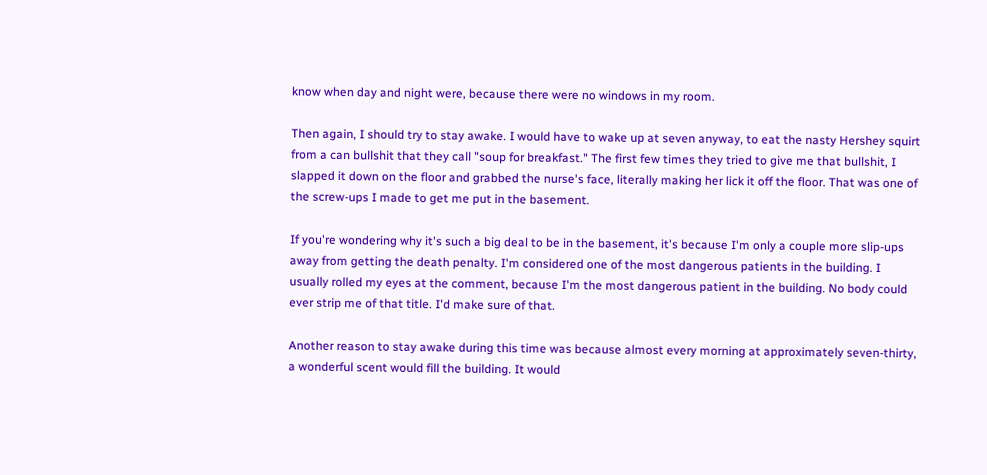know when day and night were, because there were no windows in my room.

Then again, I should try to stay awake. I would have to wake up at seven anyway, to eat the nasty Hershey squirt from a can bullshit that they call "soup for breakfast." The first few times they tried to give me that bullshit, I slapped it down on the floor and grabbed the nurse's face, literally making her lick it off the floor. That was one of the screw-ups I made to get me put in the basement.

If you're wondering why it's such a big deal to be in the basement, it's because I'm only a couple more slip-ups away from getting the death penalty. I'm considered one of the most dangerous patients in the building. I usually rolled my eyes at the comment, because I'm the most dangerous patient in the building. No body could ever strip me of that title. I'd make sure of that.

Another reason to stay awake during this time was because almost every morning at approximately seven-thirty, a wonderful scent would fill the building. It would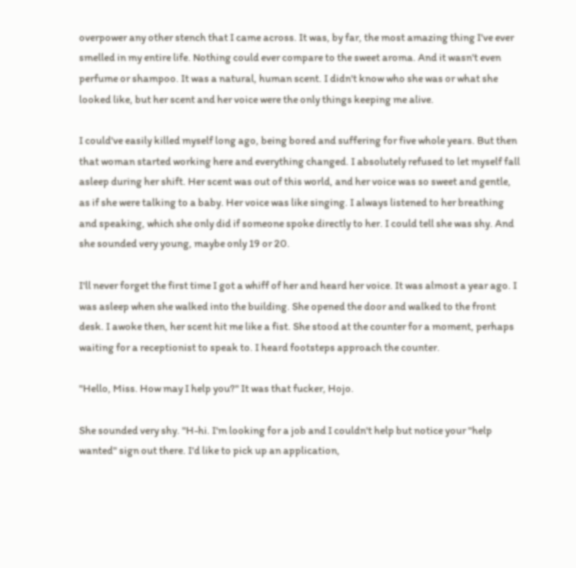overpower any other stench that I came across. It was, by far, the most amazing thing I've ever smelled in my entire life. Nothing could ever compare to the sweet aroma. And it wasn't even perfume or shampoo. It was a natural, human scent. I didn't know who she was or what she looked like, but her scent and her voice were the only things keeping me alive.

I could've easily killed myself long ago, being bored and suffering for five whole years. But then that woman started working here and everything changed. I absolutely refused to let myself fall asleep during her shift. Her scent was out of this world, and her voice was so sweet and gentle, as if she were talking to a baby. Her voice was like singing. I always listened to her breathing and speaking, which she only did if someone spoke directly to her. I could tell she was shy. And she sounded very young, maybe only 19 or 20.

I'll never forget the first time I got a whiff of her and heard her voice. It was almost a year ago. I was asleep when she walked into the building. She opened the door and walked to the front desk. I awoke then, her scent hit me like a fist. She stood at the counter for a moment, perhaps waiting for a receptionist to speak to. I heard footsteps approach the counter.

"Hello, Miss. How may I help you?" It was that fucker, Hojo.

She sounded very shy. "H-hi. I'm looking for a job and I couldn't help but notice your "help wanted" sign out there. I'd like to pick up an application,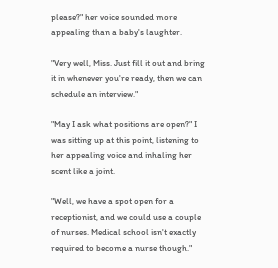please?" her voice sounded more appealing than a baby's laughter.

"Very well, Miss. Just fill it out and bring it in whenever you're ready, then we can schedule an interview."

"May I ask what positions are open?" I was sitting up at this point, listening to her appealing voice and inhaling her scent like a joint.

"Well, we have a spot open for a receptionist, and we could use a couple of nurses. Medical school isn't exactly required to become a nurse though."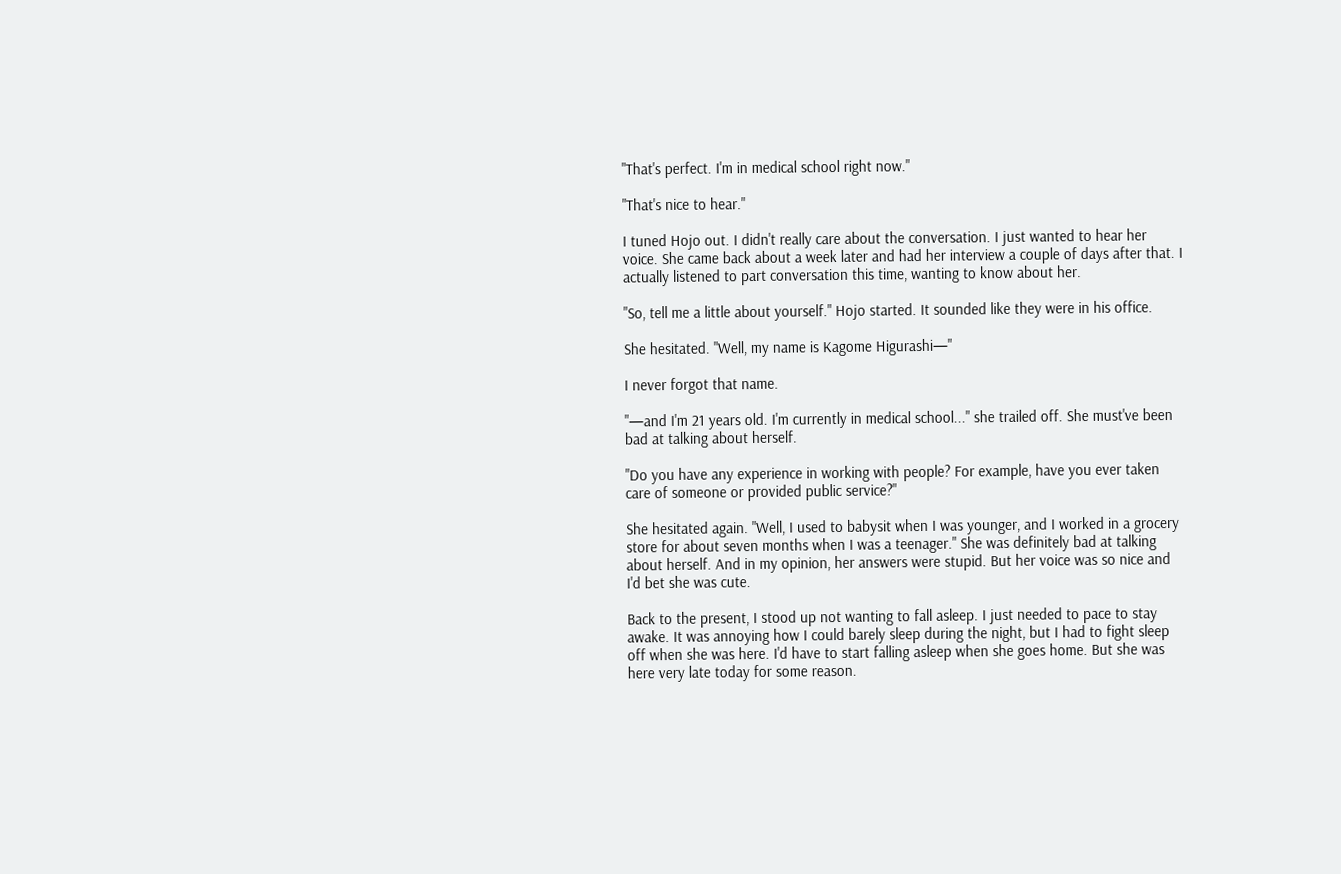"That's perfect. I'm in medical school right now."

"That's nice to hear."

I tuned Hojo out. I didn't really care about the conversation. I just wanted to hear her voice. She came back about a week later and had her interview a couple of days after that. I actually listened to part conversation this time, wanting to know about her.

"So, tell me a little about yourself." Hojo started. It sounded like they were in his office.

She hesitated. "Well, my name is Kagome Higurashi—"

I never forgot that name.

"—and I'm 21 years old. I'm currently in medical school..." she trailed off. She must've been bad at talking about herself.

"Do you have any experience in working with people? For example, have you ever taken care of someone or provided public service?"

She hesitated again. "Well, I used to babysit when I was younger, and I worked in a grocery store for about seven months when I was a teenager." She was definitely bad at talking about herself. And in my opinion, her answers were stupid. But her voice was so nice and I'd bet she was cute.

Back to the present, I stood up not wanting to fall asleep. I just needed to pace to stay awake. It was annoying how I could barely sleep during the night, but I had to fight sleep off when she was here. I'd have to start falling asleep when she goes home. But she was here very late today for some reason.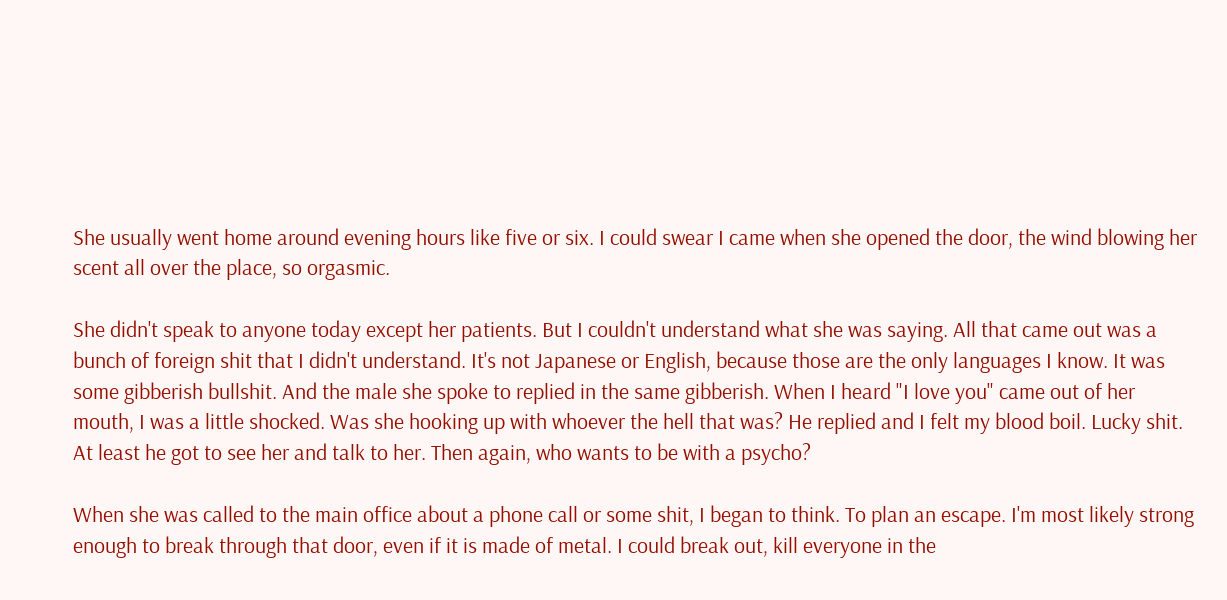She usually went home around evening hours like five or six. I could swear I came when she opened the door, the wind blowing her scent all over the place, so orgasmic.

She didn't speak to anyone today except her patients. But I couldn't understand what she was saying. All that came out was a bunch of foreign shit that I didn't understand. It's not Japanese or English, because those are the only languages I know. It was some gibberish bullshit. And the male she spoke to replied in the same gibberish. When I heard "I love you" came out of her mouth, I was a little shocked. Was she hooking up with whoever the hell that was? He replied and I felt my blood boil. Lucky shit. At least he got to see her and talk to her. Then again, who wants to be with a psycho?

When she was called to the main office about a phone call or some shit, I began to think. To plan an escape. I'm most likely strong enough to break through that door, even if it is made of metal. I could break out, kill everyone in the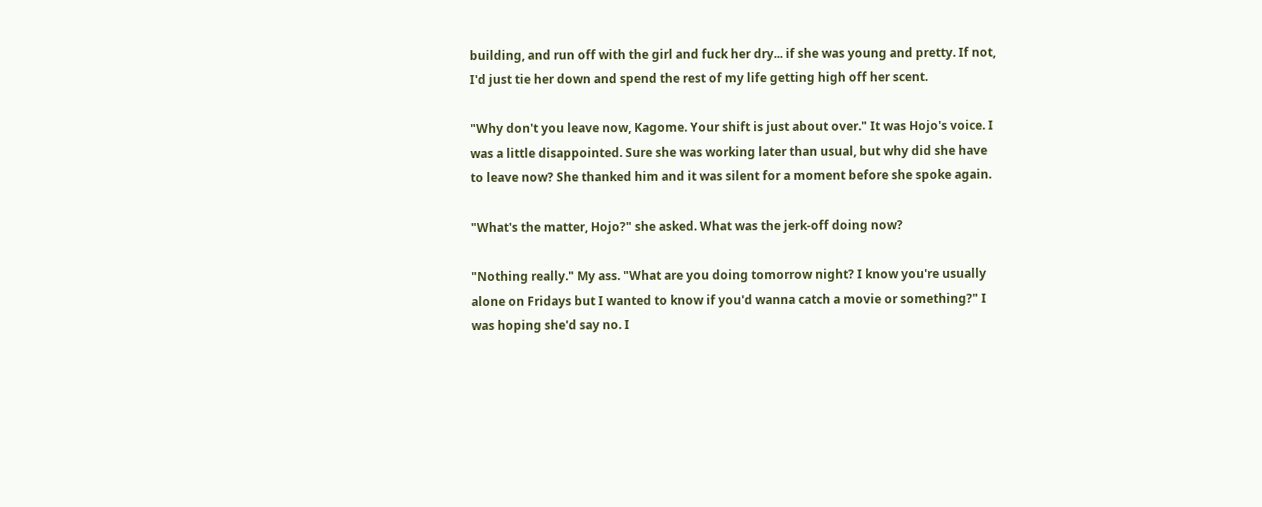building, and run off with the girl and fuck her dry... if she was young and pretty. If not, I'd just tie her down and spend the rest of my life getting high off her scent.

"Why don't you leave now, Kagome. Your shift is just about over." It was Hojo's voice. I was a little disappointed. Sure she was working later than usual, but why did she have to leave now? She thanked him and it was silent for a moment before she spoke again.

"What's the matter, Hojo?" she asked. What was the jerk-off doing now?

"Nothing really." My ass. "What are you doing tomorrow night? I know you're usually alone on Fridays but I wanted to know if you'd wanna catch a movie or something?" I was hoping she'd say no. I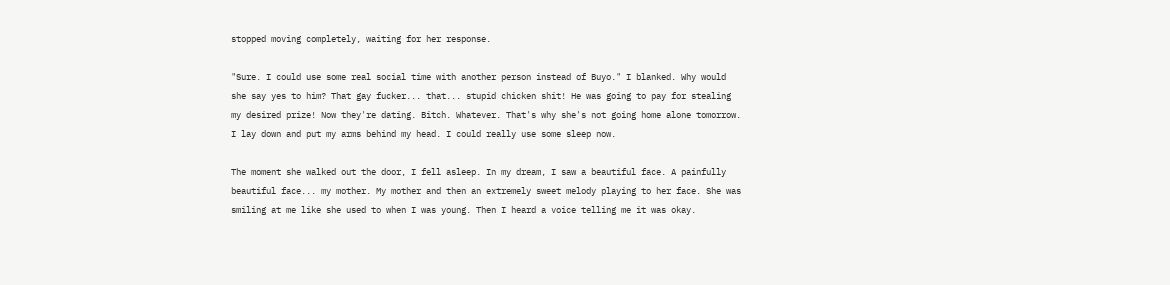stopped moving completely, waiting for her response.

"Sure. I could use some real social time with another person instead of Buyo." I blanked. Why would she say yes to him? That gay fucker... that... stupid chicken shit! He was going to pay for stealing my desired prize! Now they're dating. Bitch. Whatever. That's why she's not going home alone tomorrow. I lay down and put my arms behind my head. I could really use some sleep now.

The moment she walked out the door, I fell asleep. In my dream, I saw a beautiful face. A painfully beautiful face... my mother. My mother and then an extremely sweet melody playing to her face. She was smiling at me like she used to when I was young. Then I heard a voice telling me it was okay.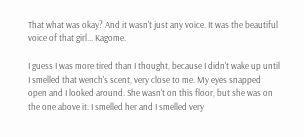That what was okay? And it wasn't just any voice. It was the beautiful voice of that girl... Kagome.

I guess I was more tired than I thought, because I didn't wake up until I smelled that wench's scent, very close to me. My eyes snapped open and I looked around. She wasn't on this floor, but she was on the one above it. I smelled her and I smelled very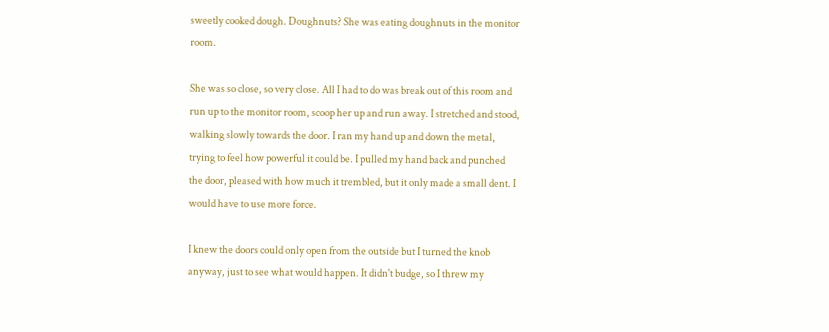sweetly cooked dough. Doughnuts? She was eating doughnuts in the monitor room.

She was so close, so very close. All I had to do was break out of this room and run up to the monitor room, scoop her up and run away. I stretched and stood, walking slowly towards the door. I ran my hand up and down the metal, trying to feel how powerful it could be. I pulled my hand back and punched the door, pleased with how much it trembled, but it only made a small dent. I would have to use more force.

I knew the doors could only open from the outside but I turned the knob anyway, just to see what would happen. It didn't budge, so I threw my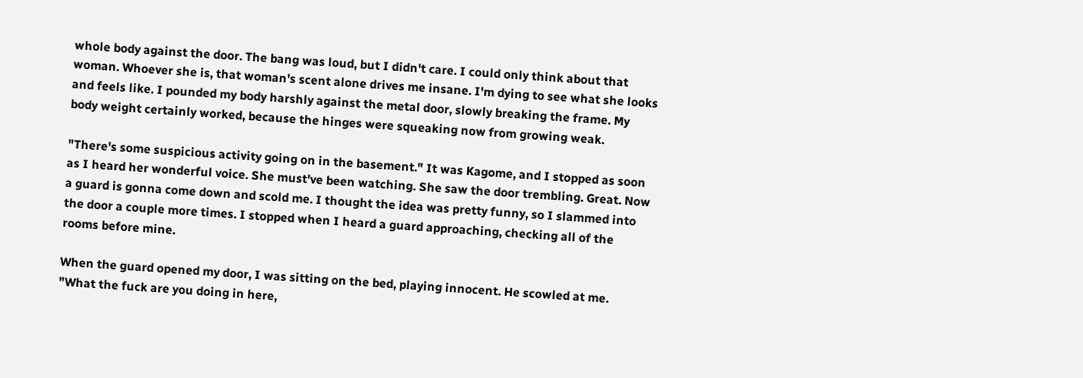whole body against the door. The bang was loud, but I didn't care. I could only think about that woman. Whoever she is, that woman's scent alone drives me insane. I'm dying to see what she looks and feels like. I pounded my body harshly against the metal door, slowly breaking the frame. My body weight certainly worked, because the hinges were squeaking now from growing weak.

"There's some suspicious activity going on in the basement." It was Kagome, and I stopped as soon as I heard her wonderful voice. She must've been watching. She saw the door trembling. Great. Now a guard is gonna come down and scold me. I thought the idea was pretty funny, so I slammed into the door a couple more times. I stopped when I heard a guard approaching, checking all of the rooms before mine.

When the guard opened my door, I was sitting on the bed, playing innocent. He scowled at me. "What the fuck are you doing in here,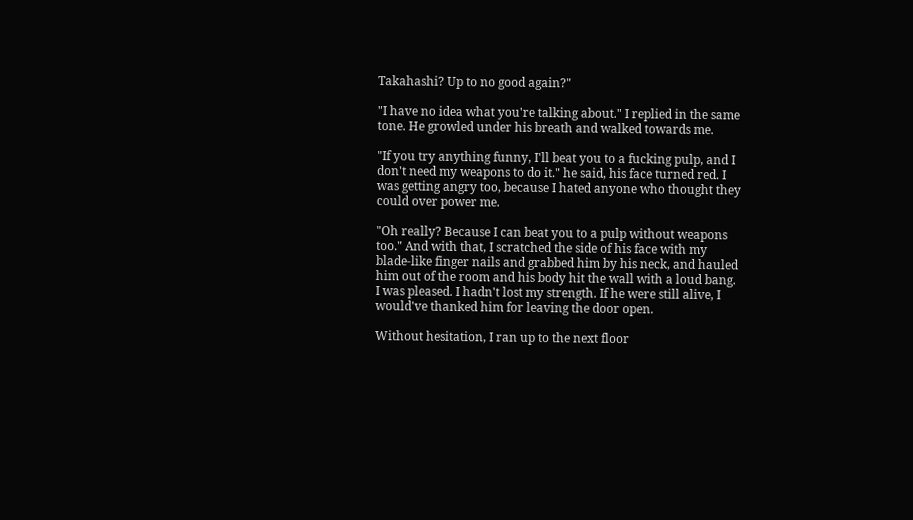Takahashi? Up to no good again?"

"I have no idea what you're talking about." I replied in the same tone. He growled under his breath and walked towards me.

"If you try anything funny, I'll beat you to a fucking pulp, and I don't need my weapons to do it." he said, his face turned red. I was getting angry too, because I hated anyone who thought they could over power me.

"Oh really? Because I can beat you to a pulp without weapons too." And with that, I scratched the side of his face with my blade-like finger nails and grabbed him by his neck, and hauled him out of the room and his body hit the wall with a loud bang. I was pleased. I hadn't lost my strength. If he were still alive, I would've thanked him for leaving the door open.

Without hesitation, I ran up to the next floor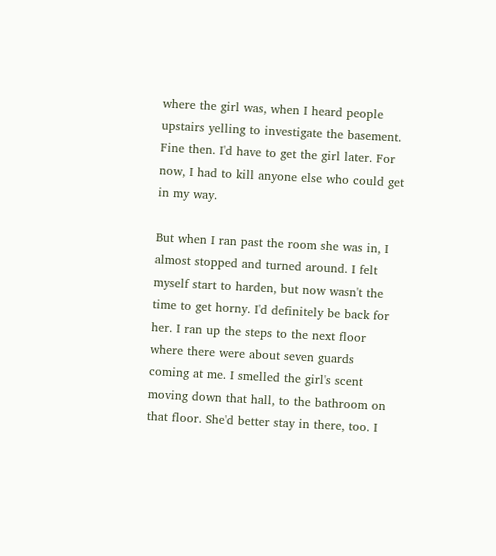where the girl was, when I heard people upstairs yelling to investigate the basement. Fine then. I'd have to get the girl later. For now, I had to kill anyone else who could get in my way.

But when I ran past the room she was in, I almost stopped and turned around. I felt myself start to harden, but now wasn't the time to get horny. I'd definitely be back for her. I ran up the steps to the next floor where there were about seven guards coming at me. I smelled the girl's scent moving down that hall, to the bathroom on that floor. She'd better stay in there, too. I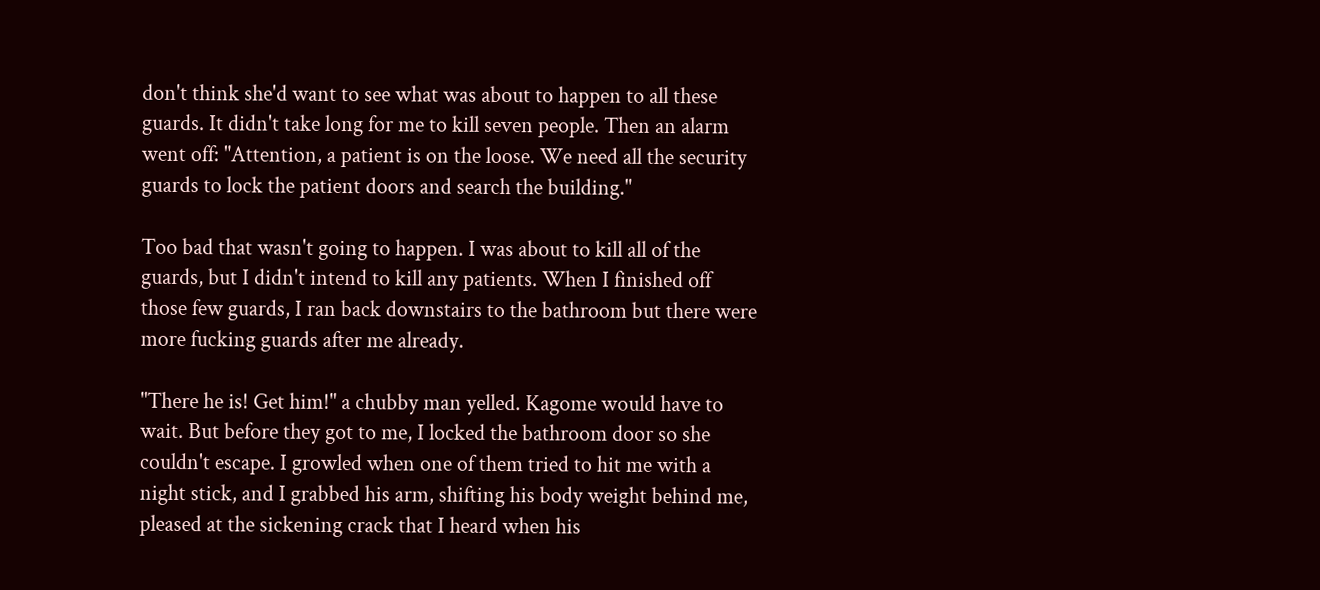don't think she'd want to see what was about to happen to all these guards. It didn't take long for me to kill seven people. Then an alarm went off: "Attention, a patient is on the loose. We need all the security guards to lock the patient doors and search the building."

Too bad that wasn't going to happen. I was about to kill all of the guards, but I didn't intend to kill any patients. When I finished off those few guards, I ran back downstairs to the bathroom but there were more fucking guards after me already.

"There he is! Get him!" a chubby man yelled. Kagome would have to wait. But before they got to me, I locked the bathroom door so she couldn't escape. I growled when one of them tried to hit me with a night stick, and I grabbed his arm, shifting his body weight behind me, pleased at the sickening crack that I heard when his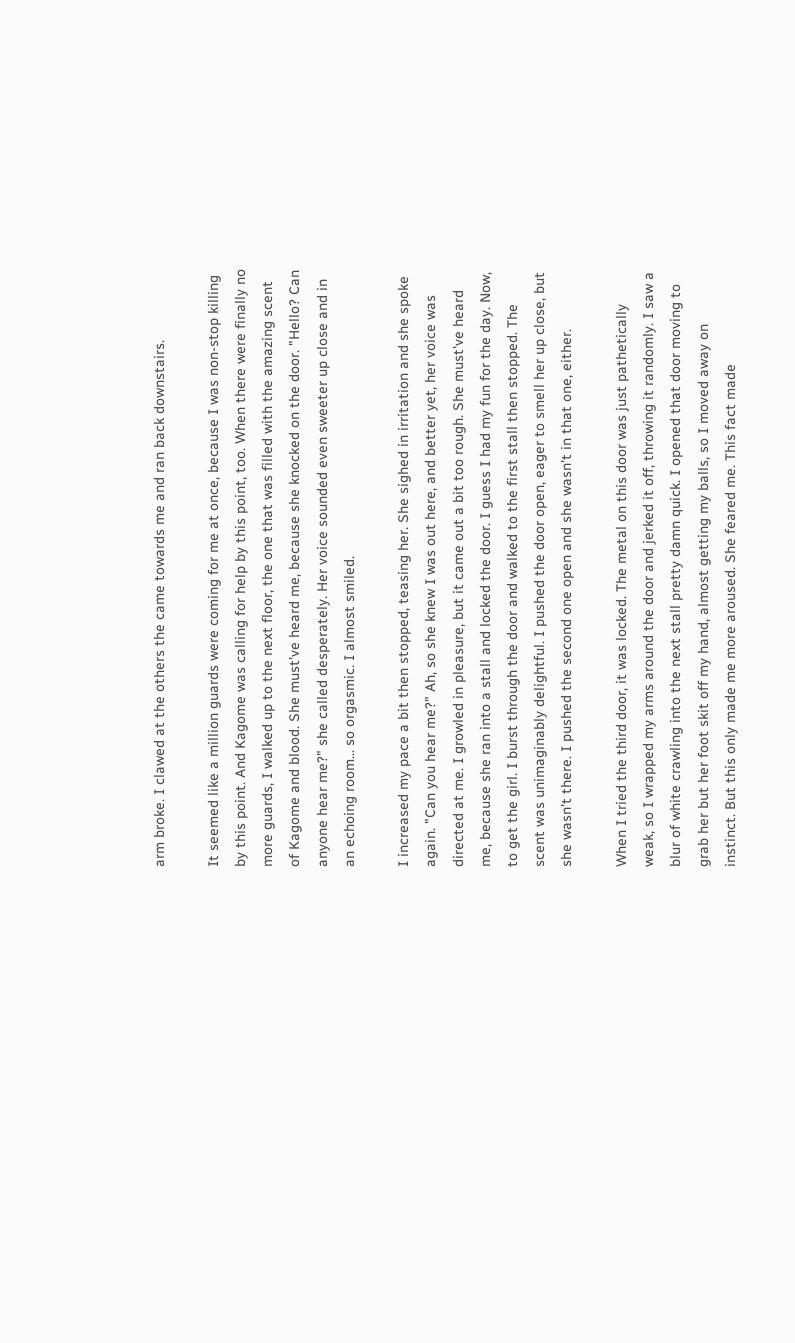arm broke. I clawed at the others the came towards me and ran back downstairs.

It seemed like a million guards were coming for me at once, because I was non-stop killing by this point. And Kagome was calling for help by this point, too. When there were finally no more guards, I walked up to the next floor, the one that was filled with the amazing scent of Kagome and blood. She must've heard me, because she knocked on the door. "Hello? Can anyone hear me?" she called desperately. Her voice sounded even sweeter up close and in an echoing room... so orgasmic. I almost smiled.

I increased my pace a bit then stopped, teasing her. She sighed in irritation and she spoke again. "Can you hear me?" Ah, so she knew I was out here, and better yet, her voice was directed at me. I growled in pleasure, but it came out a bit too rough. She must've heard me, because she ran into a stall and locked the door. I guess I had my fun for the day. Now, to get the girl. I burst through the door and walked to the first stall then stopped. The scent was unimaginably delightful. I pushed the door open, eager to smell her up close, but she wasn't there. I pushed the second one open and she wasn't in that one, either.

When I tried the third door, it was locked. The metal on this door was just pathetically weak, so I wrapped my arms around the door and jerked it off, throwing it randomly. I saw a blur of white crawling into the next stall pretty damn quick. I opened that door moving to grab her but her foot skit off my hand, almost getting my balls, so I moved away on instinct. But this only made me more aroused. She feared me. This fact made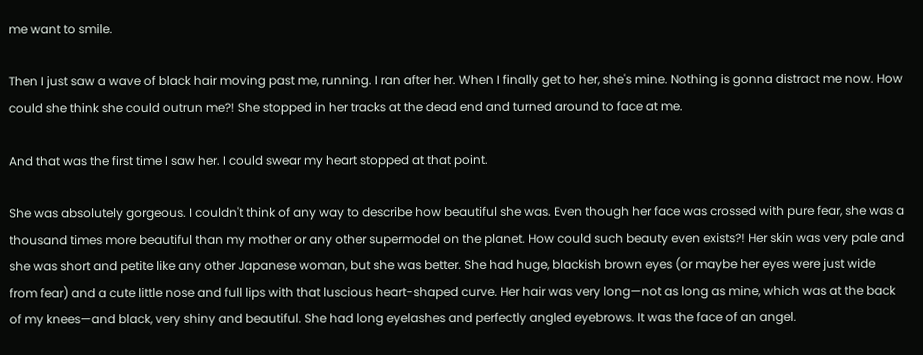me want to smile.

Then I just saw a wave of black hair moving past me, running. I ran after her. When I finally get to her, she's mine. Nothing is gonna distract me now. How could she think she could outrun me?! She stopped in her tracks at the dead end and turned around to face at me.

And that was the first time I saw her. I could swear my heart stopped at that point.

She was absolutely gorgeous. I couldn't think of any way to describe how beautiful she was. Even though her face was crossed with pure fear, she was a thousand times more beautiful than my mother or any other supermodel on the planet. How could such beauty even exists?! Her skin was very pale and she was short and petite like any other Japanese woman, but she was better. She had huge, blackish brown eyes (or maybe her eyes were just wide from fear) and a cute little nose and full lips with that luscious heart-shaped curve. Her hair was very long—not as long as mine, which was at the back of my knees—and black, very shiny and beautiful. She had long eyelashes and perfectly angled eyebrows. It was the face of an angel.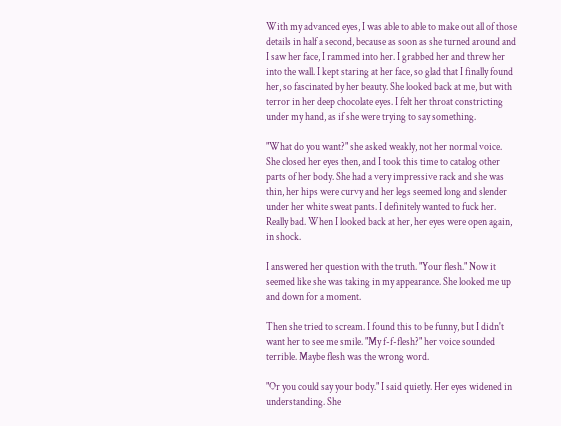With my advanced eyes, I was able to able to make out all of those details in half a second, because as soon as she turned around and I saw her face, I rammed into her. I grabbed her and threw her into the wall. I kept staring at her face, so glad that I finally found her, so fascinated by her beauty. She looked back at me, but with terror in her deep chocolate eyes. I felt her throat constricting under my hand, as if she were trying to say something.

"What do you want?" she asked weakly, not her normal voice. She closed her eyes then, and I took this time to catalog other parts of her body. She had a very impressive rack and she was thin, her hips were curvy and her legs seemed long and slender under her white sweat pants. I definitely wanted to fuck her. Really bad. When I looked back at her, her eyes were open again, in shock.

I answered her question with the truth. "Your flesh." Now it seemed like she was taking in my appearance. She looked me up and down for a moment.

Then she tried to scream. I found this to be funny, but I didn't want her to see me smile. "My f-f-flesh?" her voice sounded terrible. Maybe flesh was the wrong word.

"Or you could say your body." I said quietly. Her eyes widened in understanding. She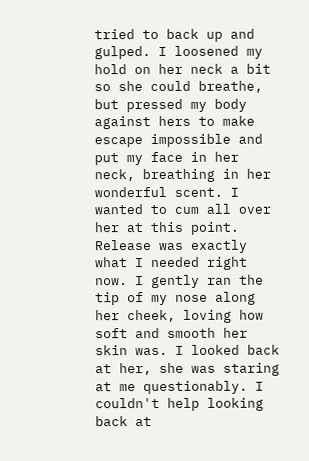tried to back up and gulped. I loosened my hold on her neck a bit so she could breathe, but pressed my body against hers to make escape impossible and put my face in her neck, breathing in her wonderful scent. I wanted to cum all over her at this point. Release was exactly what I needed right now. I gently ran the tip of my nose along her cheek, loving how soft and smooth her skin was. I looked back at her, she was staring at me questionably. I couldn't help looking back at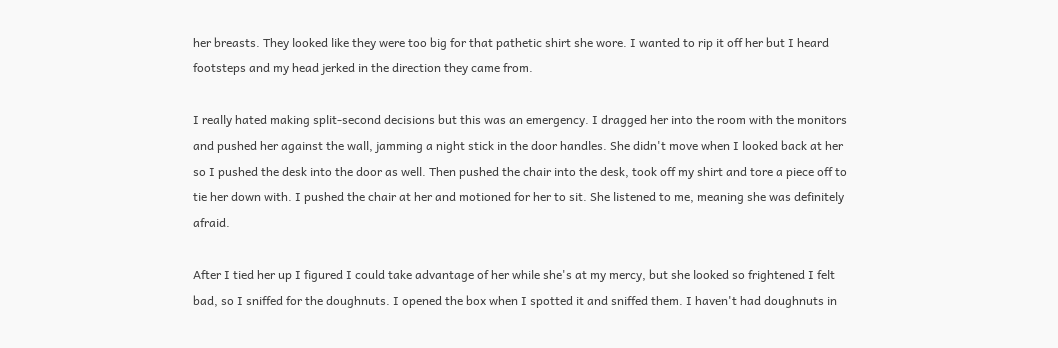her breasts. They looked like they were too big for that pathetic shirt she wore. I wanted to rip it off her but I heard footsteps and my head jerked in the direction they came from.

I really hated making split-second decisions but this was an emergency. I dragged her into the room with the monitors and pushed her against the wall, jamming a night stick in the door handles. She didn't move when I looked back at her so I pushed the desk into the door as well. Then pushed the chair into the desk, took off my shirt and tore a piece off to tie her down with. I pushed the chair at her and motioned for her to sit. She listened to me, meaning she was definitely afraid.

After I tied her up I figured I could take advantage of her while she's at my mercy, but she looked so frightened I felt bad, so I sniffed for the doughnuts. I opened the box when I spotted it and sniffed them. I haven't had doughnuts in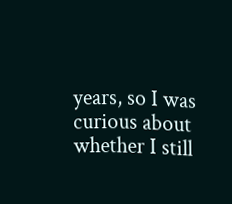years, so I was curious about whether I still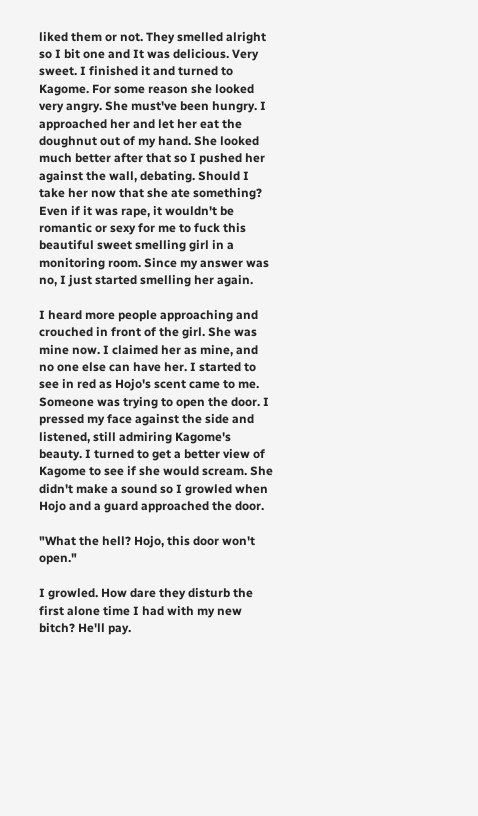liked them or not. They smelled alright so I bit one and It was delicious. Very sweet. I finished it and turned to Kagome. For some reason she looked very angry. She must've been hungry. I approached her and let her eat the doughnut out of my hand. She looked much better after that so I pushed her against the wall, debating. Should I take her now that she ate something? Even if it was rape, it wouldn't be romantic or sexy for me to fuck this beautiful sweet smelling girl in a monitoring room. Since my answer was no, I just started smelling her again.

I heard more people approaching and crouched in front of the girl. She was mine now. I claimed her as mine, and no one else can have her. I started to see in red as Hojo's scent came to me. Someone was trying to open the door. I pressed my face against the side and listened, still admiring Kagome's beauty. I turned to get a better view of Kagome to see if she would scream. She didn't make a sound so I growled when Hojo and a guard approached the door.

"What the hell? Hojo, this door won't open."

I growled. How dare they disturb the first alone time I had with my new bitch? He'll pay.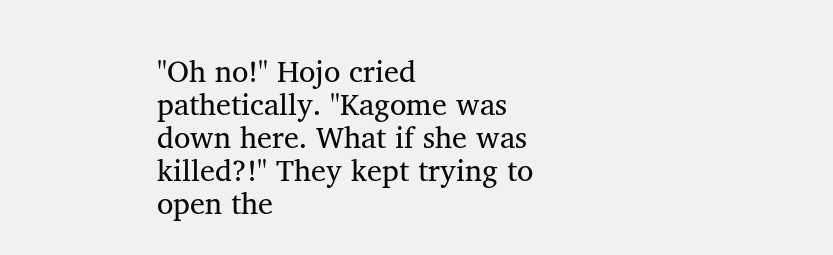"Oh no!" Hojo cried pathetically. "Kagome was down here. What if she was killed?!" They kept trying to open the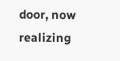door, now realizing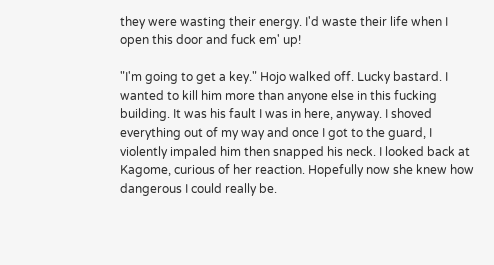they were wasting their energy. I'd waste their life when I open this door and fuck em' up!

"I'm going to get a key." Hojo walked off. Lucky bastard. I wanted to kill him more than anyone else in this fucking building. It was his fault I was in here, anyway. I shoved everything out of my way and once I got to the guard, I violently impaled him then snapped his neck. I looked back at Kagome, curious of her reaction. Hopefully now she knew how dangerous I could really be.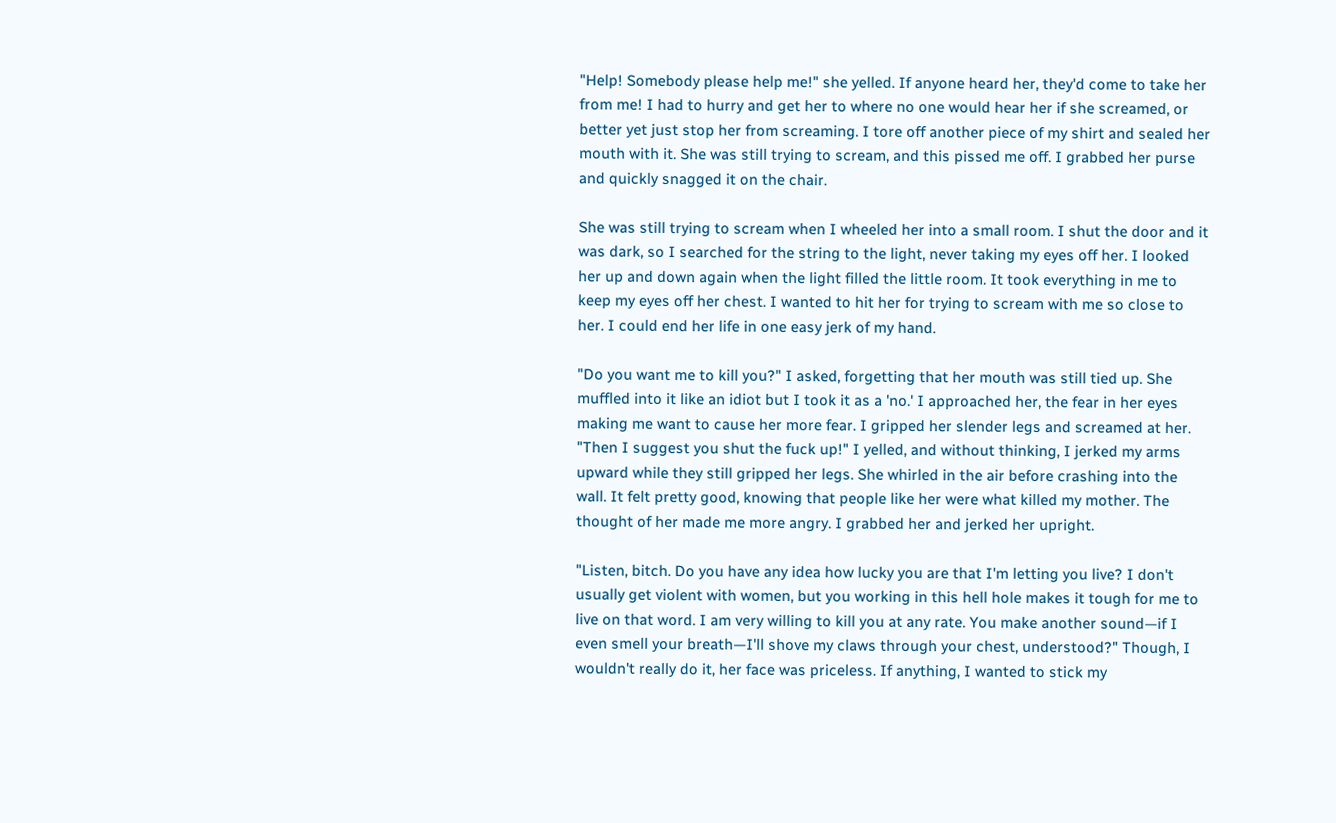"Help! Somebody please help me!" she yelled. If anyone heard her, they'd come to take her from me! I had to hurry and get her to where no one would hear her if she screamed, or better yet just stop her from screaming. I tore off another piece of my shirt and sealed her mouth with it. She was still trying to scream, and this pissed me off. I grabbed her purse and quickly snagged it on the chair.

She was still trying to scream when I wheeled her into a small room. I shut the door and it was dark, so I searched for the string to the light, never taking my eyes off her. I looked her up and down again when the light filled the little room. It took everything in me to keep my eyes off her chest. I wanted to hit her for trying to scream with me so close to her. I could end her life in one easy jerk of my hand.

"Do you want me to kill you?" I asked, forgetting that her mouth was still tied up. She muffled into it like an idiot but I took it as a 'no.' I approached her, the fear in her eyes making me want to cause her more fear. I gripped her slender legs and screamed at her. "Then I suggest you shut the fuck up!" I yelled, and without thinking, I jerked my arms upward while they still gripped her legs. She whirled in the air before crashing into the wall. It felt pretty good, knowing that people like her were what killed my mother. The thought of her made me more angry. I grabbed her and jerked her upright.

"Listen, bitch. Do you have any idea how lucky you are that I'm letting you live? I don't usually get violent with women, but you working in this hell hole makes it tough for me to live on that word. I am very willing to kill you at any rate. You make another sound—if I even smell your breath—I'll shove my claws through your chest, understood?" Though, I wouldn't really do it, her face was priceless. If anything, I wanted to stick my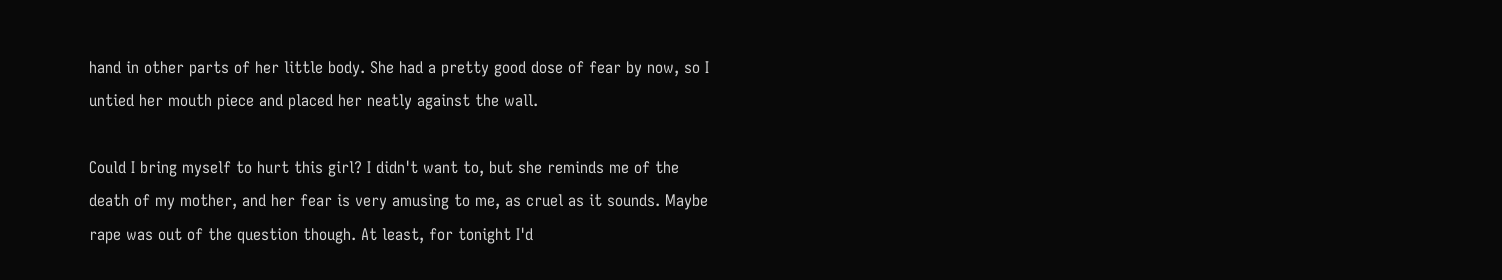hand in other parts of her little body. She had a pretty good dose of fear by now, so I untied her mouth piece and placed her neatly against the wall.

Could I bring myself to hurt this girl? I didn't want to, but she reminds me of the death of my mother, and her fear is very amusing to me, as cruel as it sounds. Maybe rape was out of the question though. At least, for tonight I'd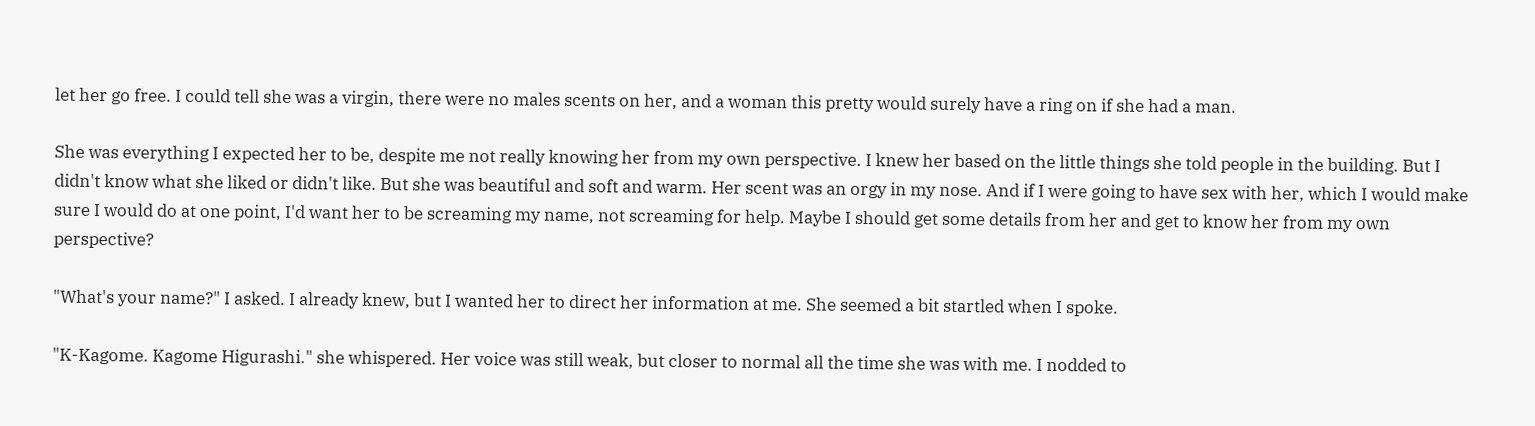let her go free. I could tell she was a virgin, there were no males scents on her, and a woman this pretty would surely have a ring on if she had a man.

She was everything I expected her to be, despite me not really knowing her from my own perspective. I knew her based on the little things she told people in the building. But I didn't know what she liked or didn't like. But she was beautiful and soft and warm. Her scent was an orgy in my nose. And if I were going to have sex with her, which I would make sure I would do at one point, I'd want her to be screaming my name, not screaming for help. Maybe I should get some details from her and get to know her from my own perspective?

"What's your name?" I asked. I already knew, but I wanted her to direct her information at me. She seemed a bit startled when I spoke.

"K-Kagome. Kagome Higurashi." she whispered. Her voice was still weak, but closer to normal all the time she was with me. I nodded to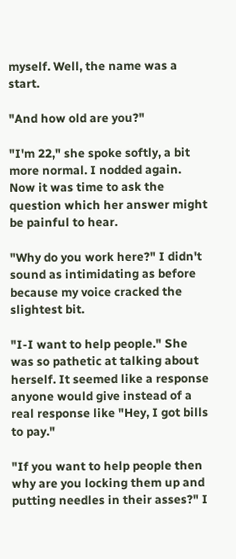myself. Well, the name was a start.

"And how old are you?"

"I'm 22," she spoke softly, a bit more normal. I nodded again. Now it was time to ask the question which her answer might be painful to hear.

"Why do you work here?" I didn't sound as intimidating as before because my voice cracked the slightest bit.

"I-I want to help people." She was so pathetic at talking about herself. It seemed like a response anyone would give instead of a real response like "Hey, I got bills to pay."

"If you want to help people then why are you locking them up and putting needles in their asses?" I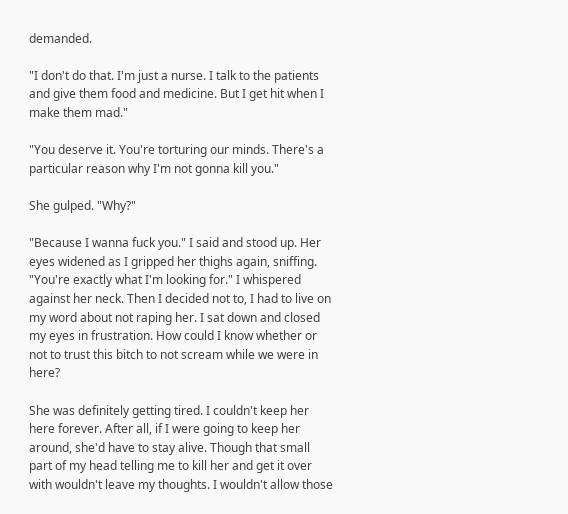demanded.

"I don't do that. I'm just a nurse. I talk to the patients and give them food and medicine. But I get hit when I make them mad."

"You deserve it. You're torturing our minds. There's a particular reason why I'm not gonna kill you."

She gulped. "Why?"

"Because I wanna fuck you." I said and stood up. Her eyes widened as I gripped her thighs again, sniffing. "You're exactly what I'm looking for." I whispered against her neck. Then I decided not to, I had to live on my word about not raping her. I sat down and closed my eyes in frustration. How could I know whether or not to trust this bitch to not scream while we were in here?

She was definitely getting tired. I couldn't keep her here forever. After all, if I were going to keep her around, she'd have to stay alive. Though that small part of my head telling me to kill her and get it over with wouldn't leave my thoughts. I wouldn't allow those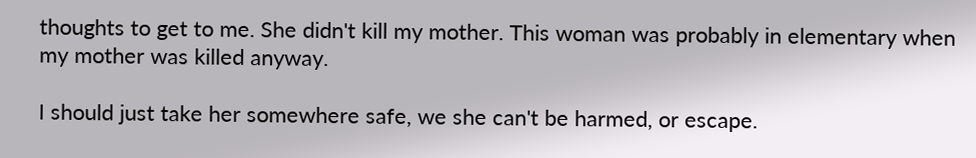thoughts to get to me. She didn't kill my mother. This woman was probably in elementary when my mother was killed anyway.

I should just take her somewhere safe, we she can't be harmed, or escape.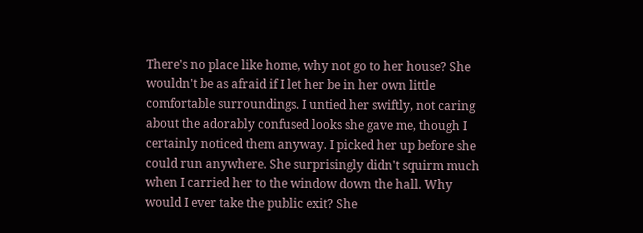There's no place like home, why not go to her house? She wouldn't be as afraid if I let her be in her own little comfortable surroundings. I untied her swiftly, not caring about the adorably confused looks she gave me, though I certainly noticed them anyway. I picked her up before she could run anywhere. She surprisingly didn't squirm much when I carried her to the window down the hall. Why would I ever take the public exit? She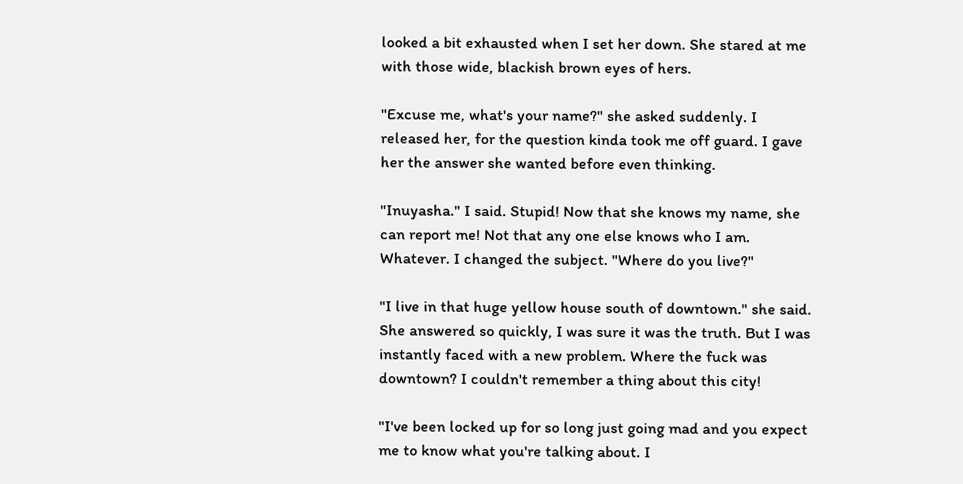looked a bit exhausted when I set her down. She stared at me with those wide, blackish brown eyes of hers.

"Excuse me, what's your name?" she asked suddenly. I released her, for the question kinda took me off guard. I gave her the answer she wanted before even thinking.

"Inuyasha." I said. Stupid! Now that she knows my name, she can report me! Not that any one else knows who I am. Whatever. I changed the subject. "Where do you live?"

"I live in that huge yellow house south of downtown." she said. She answered so quickly, I was sure it was the truth. But I was instantly faced with a new problem. Where the fuck was downtown? I couldn't remember a thing about this city!

"I've been locked up for so long just going mad and you expect me to know what you're talking about. I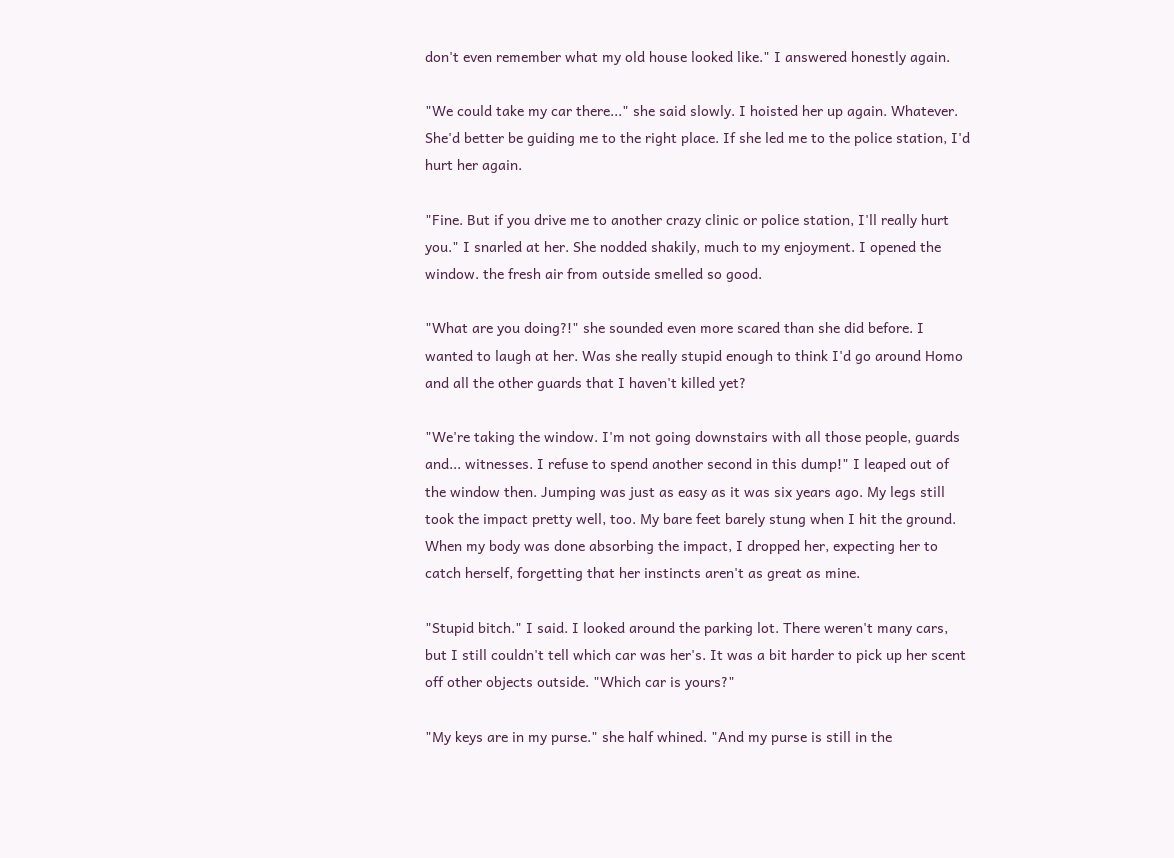don't even remember what my old house looked like." I answered honestly again.

"We could take my car there..." she said slowly. I hoisted her up again. Whatever. She'd better be guiding me to the right place. If she led me to the police station, I'd hurt her again.

"Fine. But if you drive me to another crazy clinic or police station, I'll really hurt you." I snarled at her. She nodded shakily, much to my enjoyment. I opened the window. the fresh air from outside smelled so good.

"What are you doing?!" she sounded even more scared than she did before. I wanted to laugh at her. Was she really stupid enough to think I'd go around Homo and all the other guards that I haven't killed yet?

"We're taking the window. I'm not going downstairs with all those people, guards and... witnesses. I refuse to spend another second in this dump!" I leaped out of the window then. Jumping was just as easy as it was six years ago. My legs still took the impact pretty well, too. My bare feet barely stung when I hit the ground. When my body was done absorbing the impact, I dropped her, expecting her to catch herself, forgetting that her instincts aren't as great as mine.

"Stupid bitch." I said. I looked around the parking lot. There weren't many cars, but I still couldn't tell which car was her's. It was a bit harder to pick up her scent off other objects outside. "Which car is yours?"

"My keys are in my purse." she half whined. "And my purse is still in the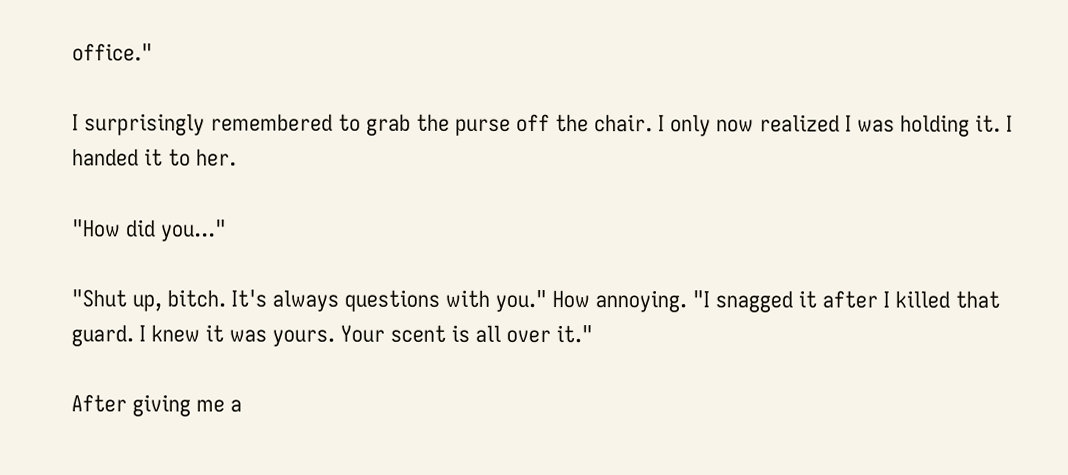office."

I surprisingly remembered to grab the purse off the chair. I only now realized I was holding it. I handed it to her.

"How did you..."

"Shut up, bitch. It's always questions with you." How annoying. "I snagged it after I killed that guard. I knew it was yours. Your scent is all over it."

After giving me a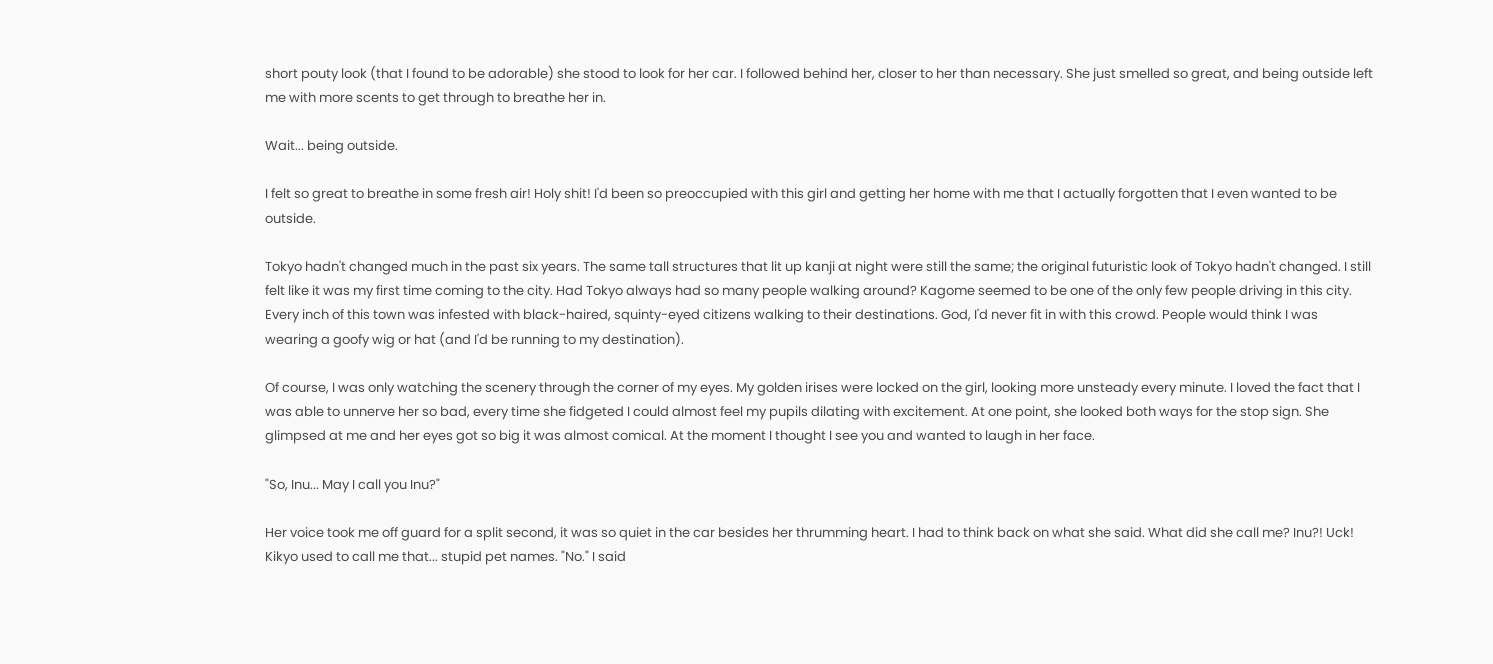short pouty look (that I found to be adorable) she stood to look for her car. I followed behind her, closer to her than necessary. She just smelled so great, and being outside left me with more scents to get through to breathe her in.

Wait... being outside.

I felt so great to breathe in some fresh air! Holy shit! I'd been so preoccupied with this girl and getting her home with me that I actually forgotten that I even wanted to be outside.

Tokyo hadn't changed much in the past six years. The same tall structures that lit up kanji at night were still the same; the original futuristic look of Tokyo hadn't changed. I still felt like it was my first time coming to the city. Had Tokyo always had so many people walking around? Kagome seemed to be one of the only few people driving in this city. Every inch of this town was infested with black-haired, squinty-eyed citizens walking to their destinations. God, I'd never fit in with this crowd. People would think I was wearing a goofy wig or hat (and I'd be running to my destination).

Of course, I was only watching the scenery through the corner of my eyes. My golden irises were locked on the girl, looking more unsteady every minute. I loved the fact that I was able to unnerve her so bad, every time she fidgeted I could almost feel my pupils dilating with excitement. At one point, she looked both ways for the stop sign. She glimpsed at me and her eyes got so big it was almost comical. At the moment I thought I see you and wanted to laugh in her face.

"So, Inu... May I call you Inu?"

Her voice took me off guard for a split second, it was so quiet in the car besides her thrumming heart. I had to think back on what she said. What did she call me? Inu?! Uck! Kikyo used to call me that... stupid pet names. "No." I said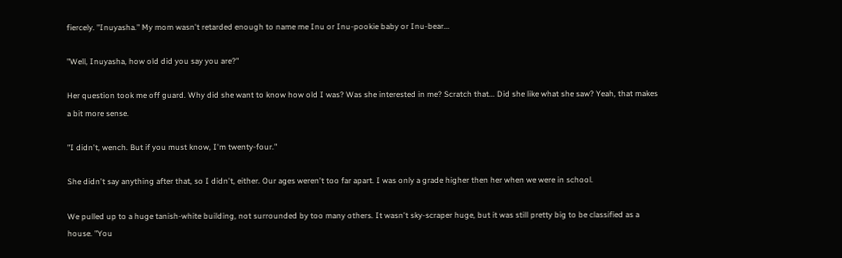fiercely. "Inuyasha." My mom wasn't retarded enough to name me Inu or Inu-pookie baby or Inu-bear...

"Well, Inuyasha, how old did you say you are?"

Her question took me off guard. Why did she want to know how old I was? Was she interested in me? Scratch that... Did she like what she saw? Yeah, that makes a bit more sense.

"I didn't, wench. But if you must know, I'm twenty-four."

She didn't say anything after that, so I didn't, either. Our ages weren't too far apart. I was only a grade higher then her when we were in school.

We pulled up to a huge tanish-white building, not surrounded by too many others. It wasn't sky-scraper huge, but it was still pretty big to be classified as a house. "You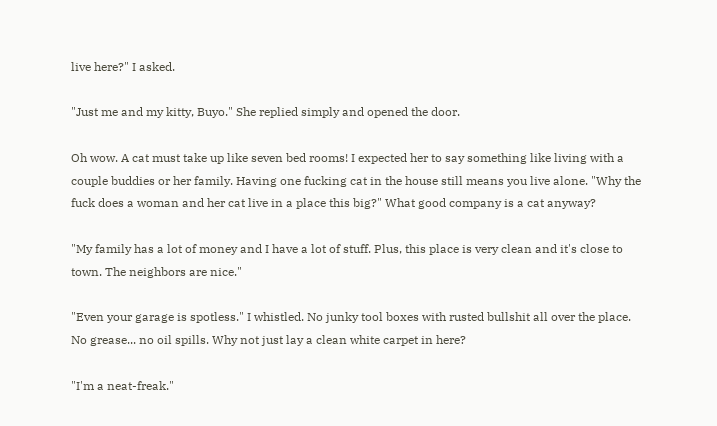live here?" I asked.

"Just me and my kitty, Buyo." She replied simply and opened the door.

Oh wow. A cat must take up like seven bed rooms! I expected her to say something like living with a couple buddies or her family. Having one fucking cat in the house still means you live alone. "Why the fuck does a woman and her cat live in a place this big?" What good company is a cat anyway?

"My family has a lot of money and I have a lot of stuff. Plus, this place is very clean and it's close to town. The neighbors are nice."

"Even your garage is spotless." I whistled. No junky tool boxes with rusted bullshit all over the place. No grease... no oil spills. Why not just lay a clean white carpet in here?

"I'm a neat-freak."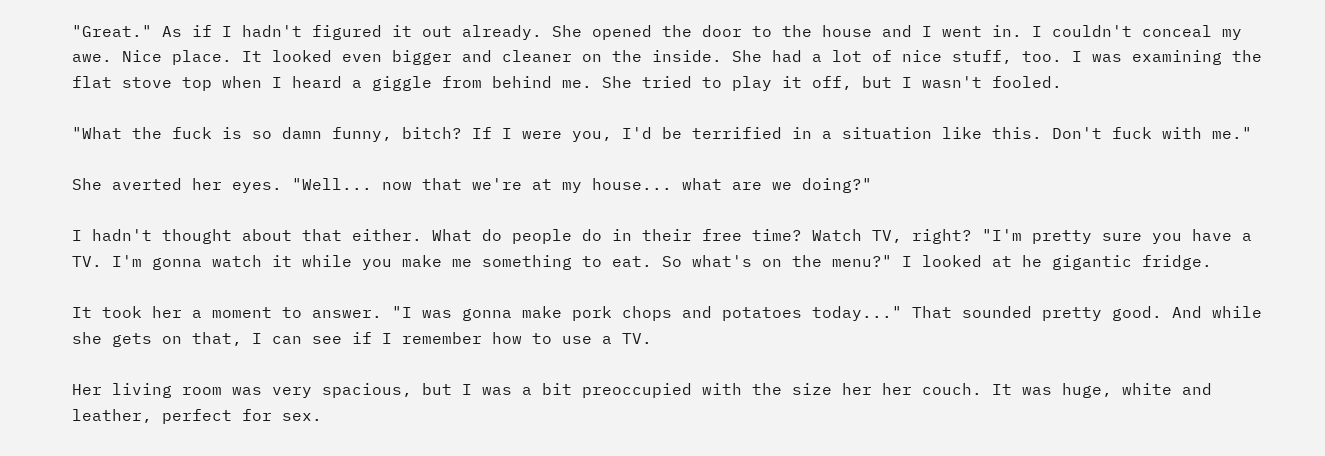"Great." As if I hadn't figured it out already. She opened the door to the house and I went in. I couldn't conceal my awe. Nice place. It looked even bigger and cleaner on the inside. She had a lot of nice stuff, too. I was examining the flat stove top when I heard a giggle from behind me. She tried to play it off, but I wasn't fooled.

"What the fuck is so damn funny, bitch? If I were you, I'd be terrified in a situation like this. Don't fuck with me."

She averted her eyes. "Well... now that we're at my house... what are we doing?"

I hadn't thought about that either. What do people do in their free time? Watch TV, right? "I'm pretty sure you have a TV. I'm gonna watch it while you make me something to eat. So what's on the menu?" I looked at he gigantic fridge.

It took her a moment to answer. "I was gonna make pork chops and potatoes today..." That sounded pretty good. And while she gets on that, I can see if I remember how to use a TV.

Her living room was very spacious, but I was a bit preoccupied with the size her her couch. It was huge, white and leather, perfect for sex.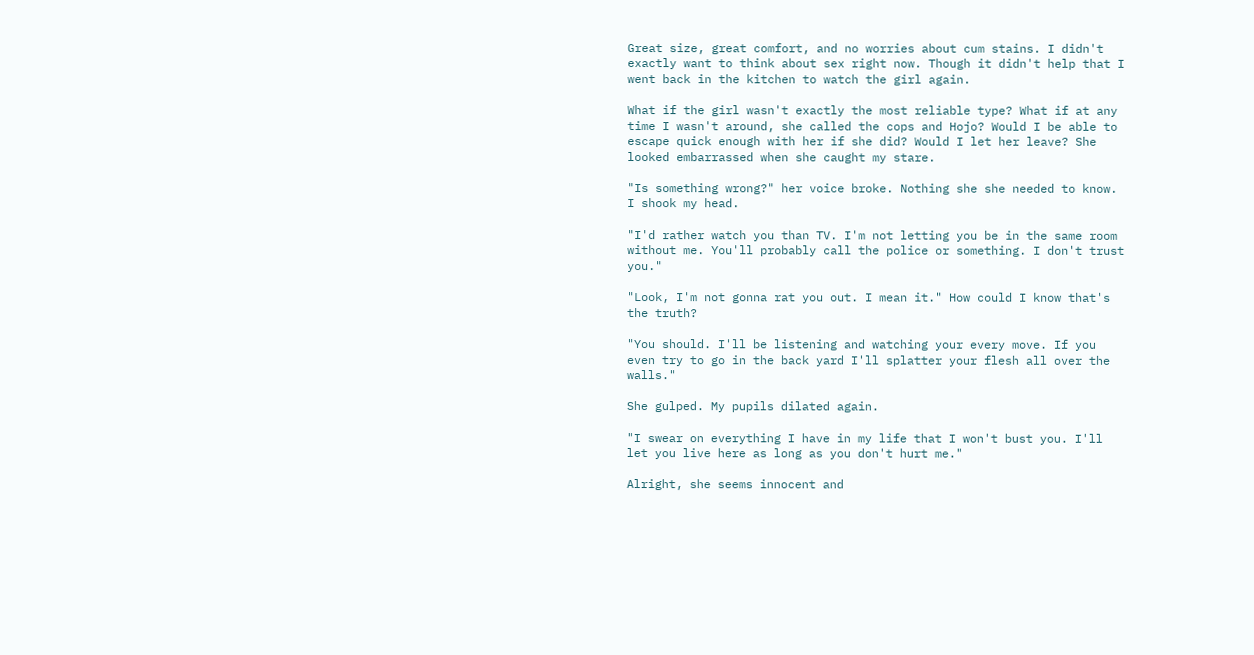Great size, great comfort, and no worries about cum stains. I didn't exactly want to think about sex right now. Though it didn't help that I went back in the kitchen to watch the girl again.

What if the girl wasn't exactly the most reliable type? What if at any time I wasn't around, she called the cops and Hojo? Would I be able to escape quick enough with her if she did? Would I let her leave? She looked embarrassed when she caught my stare.

"Is something wrong?" her voice broke. Nothing she she needed to know. I shook my head.

"I'd rather watch you than TV. I'm not letting you be in the same room without me. You'll probably call the police or something. I don't trust you."

"Look, I'm not gonna rat you out. I mean it." How could I know that's the truth?

"You should. I'll be listening and watching your every move. If you even try to go in the back yard I'll splatter your flesh all over the walls."

She gulped. My pupils dilated again.

"I swear on everything I have in my life that I won't bust you. I'll let you live here as long as you don't hurt me."

Alright, she seems innocent and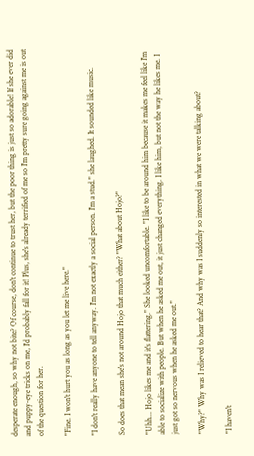desperate enough, so why not bite? Of course, don't continue to trust her, but the poor thing is just so adorable! If she ever did and puppy-eye tricks on me, I'd probably fall for it! Plus, she's already terrified of me so I'm pretty sure going against me is out of the question for her.

"Fine. I won't hurt you as long as you let me live here."

"I don't really have anyone to tell anyway. I'm not exactly a social person. I'm a stud." she laughed. It sounded like music.

So does that mean she's not around Hojo that much either? "What about Hojo?"

"Uhh... Hojo likes me and it's flattering." She looked uncomfortable. "I like to be around him because it makes me feel like I'm able to socialize with people. But when he asked me out, it just changed everything. I like him, but not the way he likes me. I just got so nervous when he asked me out."

"Why?" Why was I relieved to hear that? And why was I suddenly so interested in what we were talking about?

"I haven't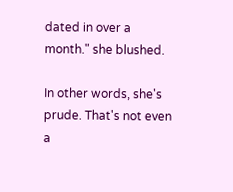dated in over a month." she blushed.

In other words, she's prude. That's not even a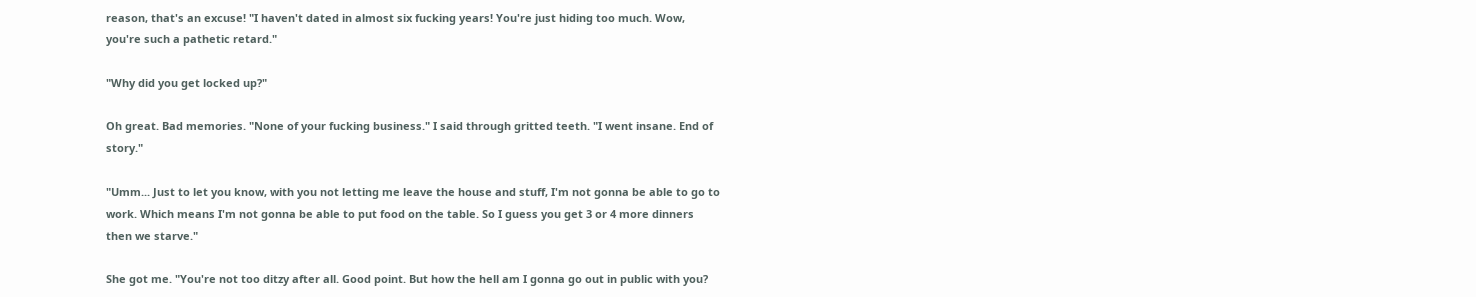reason, that's an excuse! "I haven't dated in almost six fucking years! You're just hiding too much. Wow, you're such a pathetic retard."

"Why did you get locked up?"

Oh great. Bad memories. "None of your fucking business." I said through gritted teeth. "I went insane. End of story."

"Umm... Just to let you know, with you not letting me leave the house and stuff, I'm not gonna be able to go to work. Which means I'm not gonna be able to put food on the table. So I guess you get 3 or 4 more dinners then we starve."

She got me. "You're not too ditzy after all. Good point. But how the hell am I gonna go out in public with you?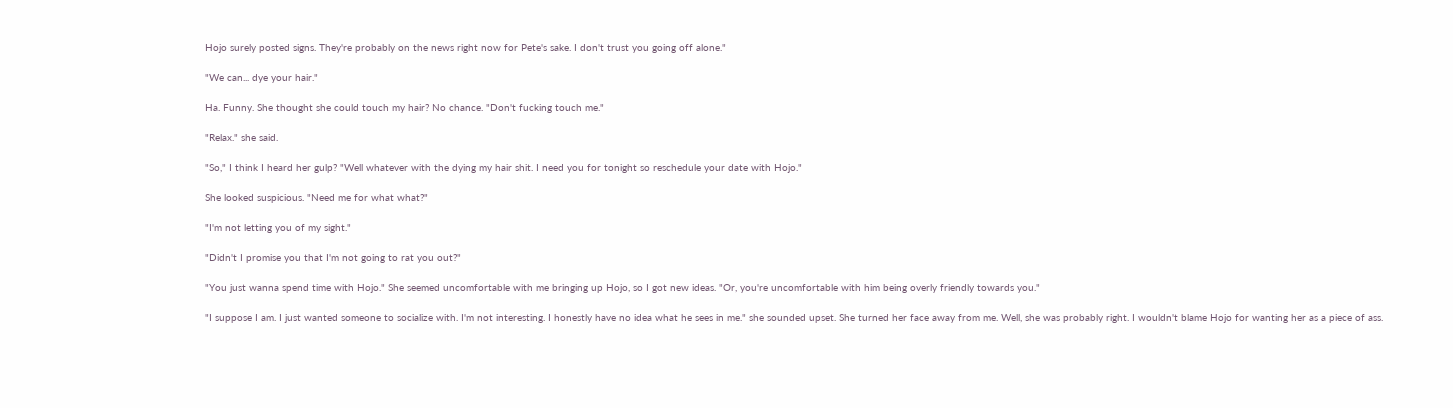Hojo surely posted signs. They're probably on the news right now for Pete's sake. I don't trust you going off alone."

"We can... dye your hair."

Ha. Funny. She thought she could touch my hair? No chance. "Don't fucking touch me."

"Relax." she said.

"So," I think I heard her gulp? "Well whatever with the dying my hair shit. I need you for tonight so reschedule your date with Hojo."

She looked suspicious. "Need me for what what?"

"I'm not letting you of my sight."

"Didn't I promise you that I'm not going to rat you out?"

"You just wanna spend time with Hojo." She seemed uncomfortable with me bringing up Hojo, so I got new ideas. "Or, you're uncomfortable with him being overly friendly towards you."

"I suppose I am. I just wanted someone to socialize with. I'm not interesting. I honestly have no idea what he sees in me." she sounded upset. She turned her face away from me. Well, she was probably right. I wouldn't blame Hojo for wanting her as a piece of ass.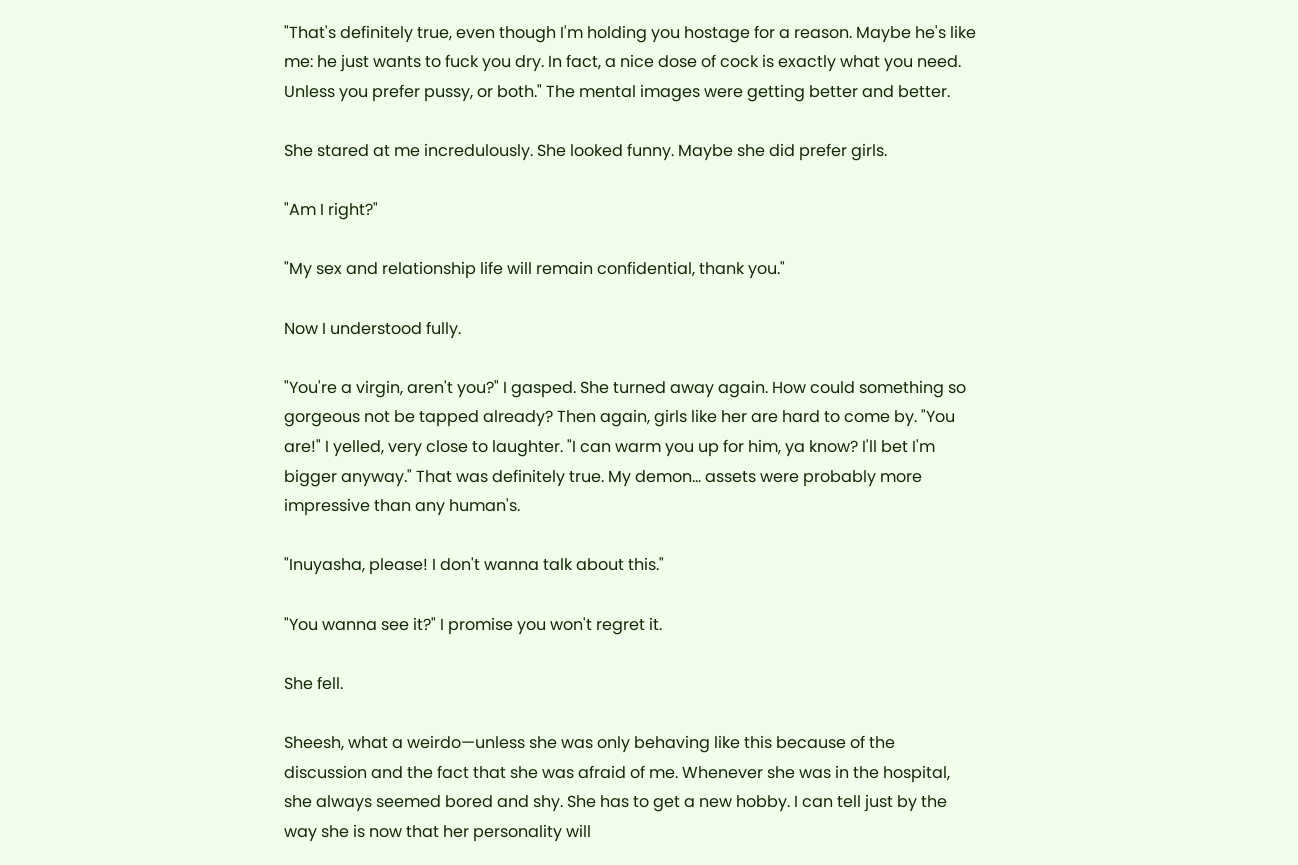"That's definitely true, even though I'm holding you hostage for a reason. Maybe he's like me: he just wants to fuck you dry. In fact, a nice dose of cock is exactly what you need. Unless you prefer pussy, or both." The mental images were getting better and better.

She stared at me incredulously. She looked funny. Maybe she did prefer girls.

"Am I right?"

"My sex and relationship life will remain confidential, thank you."

Now I understood fully.

"You're a virgin, aren't you?" I gasped. She turned away again. How could something so gorgeous not be tapped already? Then again, girls like her are hard to come by. "You are!" I yelled, very close to laughter. "I can warm you up for him, ya know? I'll bet I'm bigger anyway." That was definitely true. My demon... assets were probably more impressive than any human's.

"Inuyasha, please! I don't wanna talk about this."

"You wanna see it?" I promise you won't regret it.

She fell.

Sheesh, what a weirdo—unless she was only behaving like this because of the discussion and the fact that she was afraid of me. Whenever she was in the hospital, she always seemed bored and shy. She has to get a new hobby. I can tell just by the way she is now that her personality will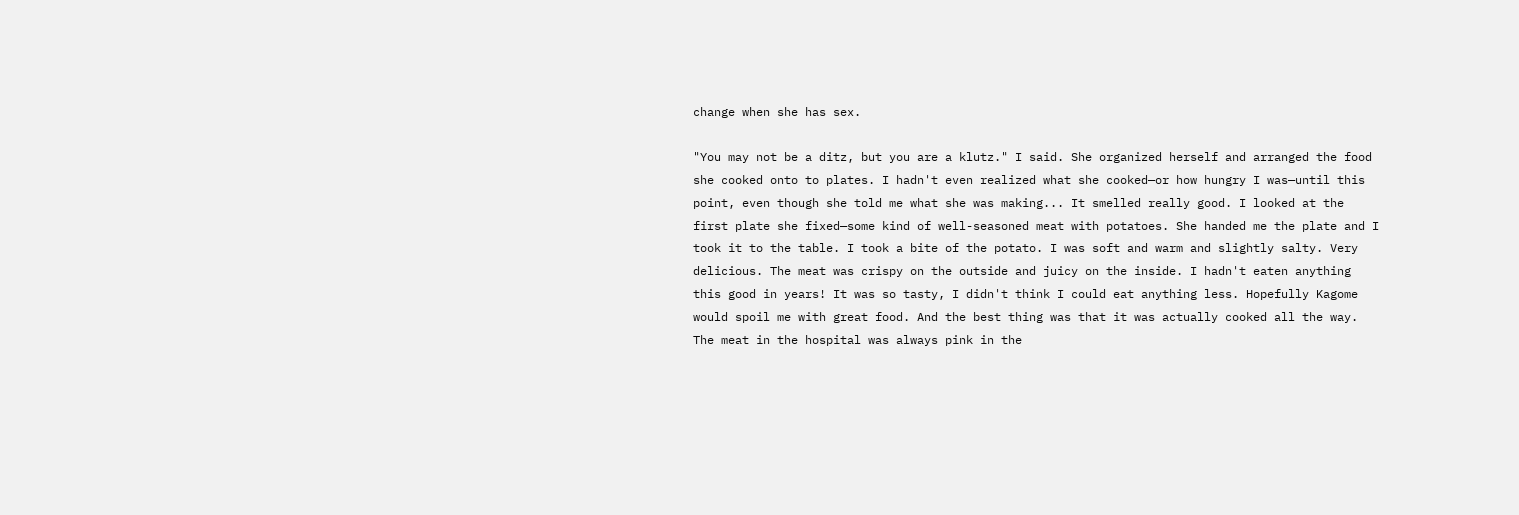change when she has sex.

"You may not be a ditz, but you are a klutz." I said. She organized herself and arranged the food she cooked onto to plates. I hadn't even realized what she cooked—or how hungry I was—until this point, even though she told me what she was making... It smelled really good. I looked at the first plate she fixed—some kind of well-seasoned meat with potatoes. She handed me the plate and I took it to the table. I took a bite of the potato. I was soft and warm and slightly salty. Very delicious. The meat was crispy on the outside and juicy on the inside. I hadn't eaten anything this good in years! It was so tasty, I didn't think I could eat anything less. Hopefully Kagome would spoil me with great food. And the best thing was that it was actually cooked all the way. The meat in the hospital was always pink in the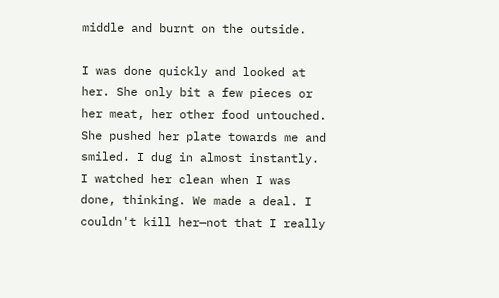middle and burnt on the outside.

I was done quickly and looked at her. She only bit a few pieces or her meat, her other food untouched. She pushed her plate towards me and smiled. I dug in almost instantly. I watched her clean when I was done, thinking. We made a deal. I couldn't kill her—not that I really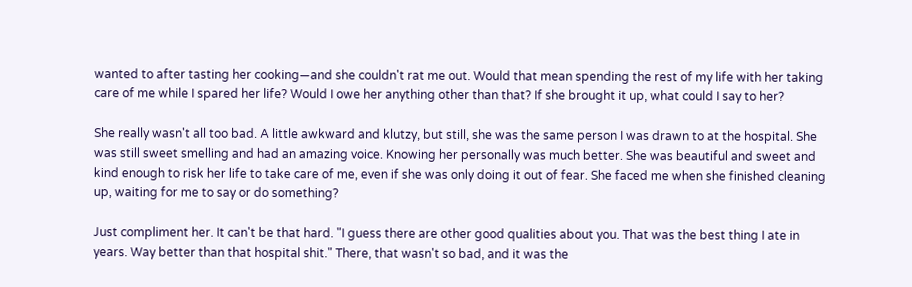wanted to after tasting her cooking—and she couldn't rat me out. Would that mean spending the rest of my life with her taking care of me while I spared her life? Would I owe her anything other than that? If she brought it up, what could I say to her?

She really wasn't all too bad. A little awkward and klutzy, but still, she was the same person I was drawn to at the hospital. She was still sweet smelling and had an amazing voice. Knowing her personally was much better. She was beautiful and sweet and kind enough to risk her life to take care of me, even if she was only doing it out of fear. She faced me when she finished cleaning up, waiting for me to say or do something?

Just compliment her. It can't be that hard. "I guess there are other good qualities about you. That was the best thing I ate in years. Way better than that hospital shit." There, that wasn't so bad, and it was the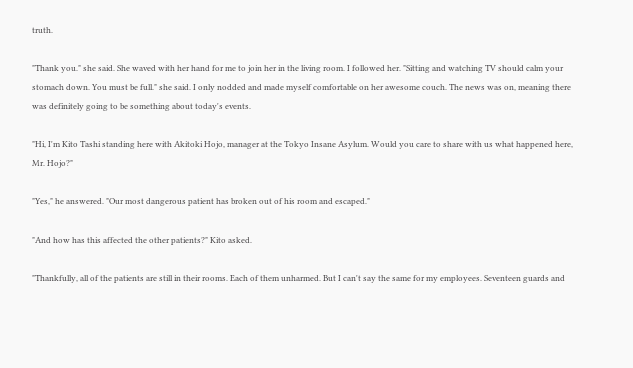truth.

"Thank you." she said. She waved with her hand for me to join her in the living room. I followed her. "Sitting and watching TV should calm your stomach down. You must be full." she said. I only nodded and made myself comfortable on her awesome couch. The news was on, meaning there was definitely going to be something about today's events.

"Hi, I'm Kito Tashi standing here with Akitoki Hojo, manager at the Tokyo Insane Asylum. Would you care to share with us what happened here, Mr. Hojo?"

"Yes," he answered. "Our most dangerous patient has broken out of his room and escaped."

"And how has this affected the other patients?" Kito asked.

"Thankfully, all of the patients are still in their rooms. Each of them unharmed. But I can't say the same for my employees. Seventeen guards and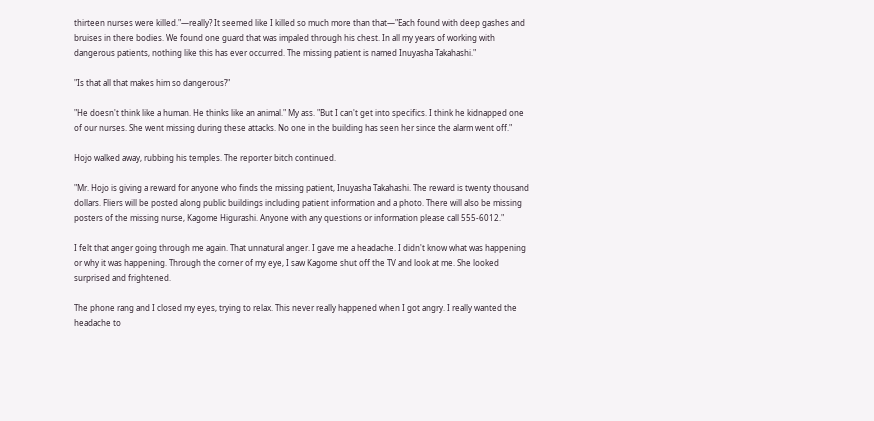thirteen nurses were killed."—really? It seemed like I killed so much more than that—"Each found with deep gashes and bruises in there bodies. We found one guard that was impaled through his chest. In all my years of working with dangerous patients, nothing like this has ever occurred. The missing patient is named Inuyasha Takahashi."

"Is that all that makes him so dangerous?"

"He doesn't think like a human. He thinks like an animal." My ass. "But I can't get into specifics. I think he kidnapped one of our nurses. She went missing during these attacks. No one in the building has seen her since the alarm went off."

Hojo walked away, rubbing his temples. The reporter bitch continued.

"Mr. Hojo is giving a reward for anyone who finds the missing patient, Inuyasha Takahashi. The reward is twenty thousand dollars. Fliers will be posted along public buildings including patient information and a photo. There will also be missing posters of the missing nurse, Kagome Higurashi. Anyone with any questions or information please call 555-6012."

I felt that anger going through me again. That unnatural anger. I gave me a headache. I didn't know what was happening or why it was happening. Through the corner of my eye, I saw Kagome shut off the TV and look at me. She looked surprised and frightened.

The phone rang and I closed my eyes, trying to relax. This never really happened when I got angry. I really wanted the headache to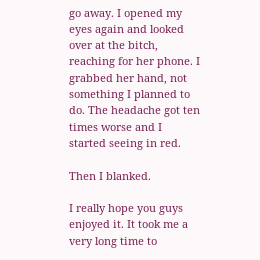go away. I opened my eyes again and looked over at the bitch, reaching for her phone. I grabbed her hand, not something I planned to do. The headache got ten times worse and I started seeing in red.

Then I blanked.

I really hope you guys enjoyed it. It took me a very long time to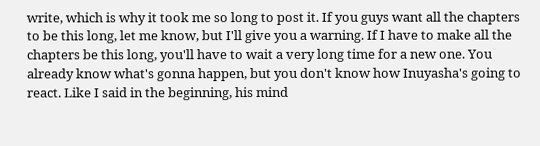write, which is why it took me so long to post it. If you guys want all the chapters to be this long, let me know, but I'll give you a warning. If I have to make all the chapters be this long, you'll have to wait a very long time for a new one. You already know what's gonna happen, but you don't know how Inuyasha's going to react. Like I said in the beginning, his mind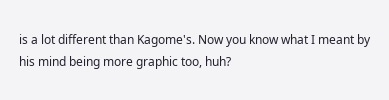is a lot different than Kagome's. Now you know what I meant by his mind being more graphic too, huh?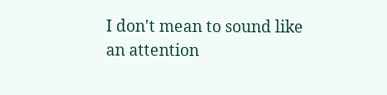I don't mean to sound like an attention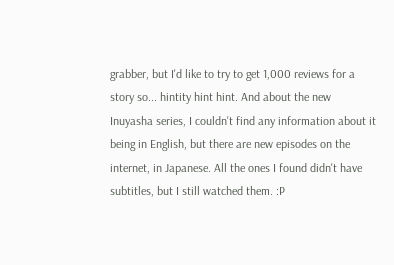grabber, but I'd like to try to get 1,000 reviews for a story so... hintity hint hint. And about the new Inuyasha series, I couldn't find any information about it being in English, but there are new episodes on the internet, in Japanese. All the ones I found didn't have subtitles, but I still watched them. :P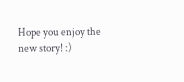Hope you enjoy the new story! :)